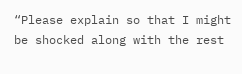“Please explain so that I might be shocked along with the rest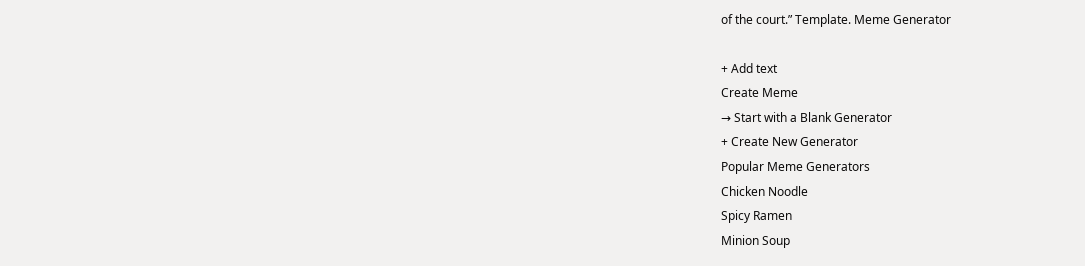of the court.” Template. Meme Generator

+ Add text
Create Meme
→ Start with a Blank Generator
+ Create New Generator
Popular Meme Generators
Chicken Noodle
Spicy Ramen
Minion Soup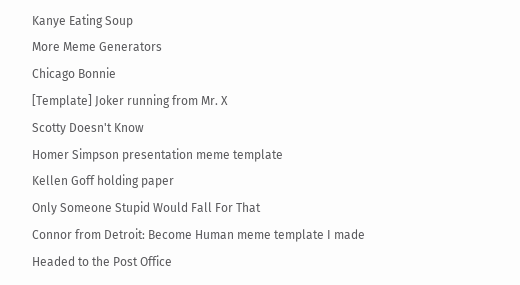Kanye Eating Soup
More Meme Generators
Chicago Bonnie
[Template] Joker running from Mr. X
Scotty Doesn't Know
Homer Simpson presentation meme template
Kellen Goff holding paper
Only Someone Stupid Would Fall For That
Connor from Detroit: Become Human meme template I made
Headed to the Post Office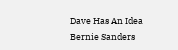Dave Has An Idea
Bernie Sanders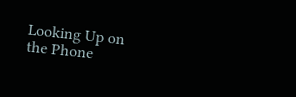Looking Up on the Phone